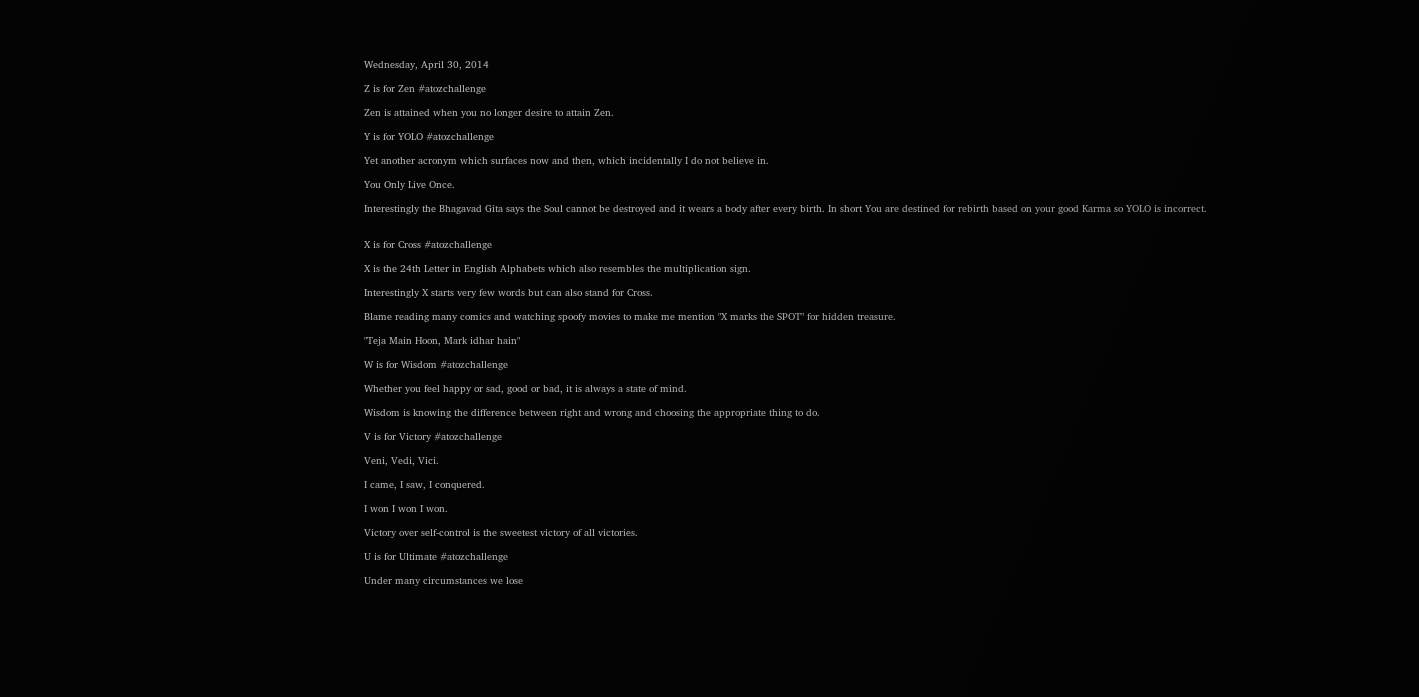Wednesday, April 30, 2014

Z is for Zen #atozchallenge

Zen is attained when you no longer desire to attain Zen.

Y is for YOLO #atozchallenge

Yet another acronym which surfaces now and then, which incidentally I do not believe in.

You Only Live Once.

Interestingly the Bhagavad Gita says the Soul cannot be destroyed and it wears a body after every birth. In short You are destined for rebirth based on your good Karma so YOLO is incorrect.


X is for Cross #atozchallenge

X is the 24th Letter in English Alphabets which also resembles the multiplication sign.

Interestingly X starts very few words but can also stand for Cross.

Blame reading many comics and watching spoofy movies to make me mention "X marks the SPOT" for hidden treasure.

"Teja Main Hoon, Mark idhar hain"

W is for Wisdom #atozchallenge

Whether you feel happy or sad, good or bad, it is always a state of mind.

Wisdom is knowing the difference between right and wrong and choosing the appropriate thing to do.

V is for Victory #atozchallenge

Veni, Vedi, Vici.

I came, I saw, I conquered.

I won I won I won.

Victory over self-control is the sweetest victory of all victories.

U is for Ultimate #atozchallenge

Under many circumstances we lose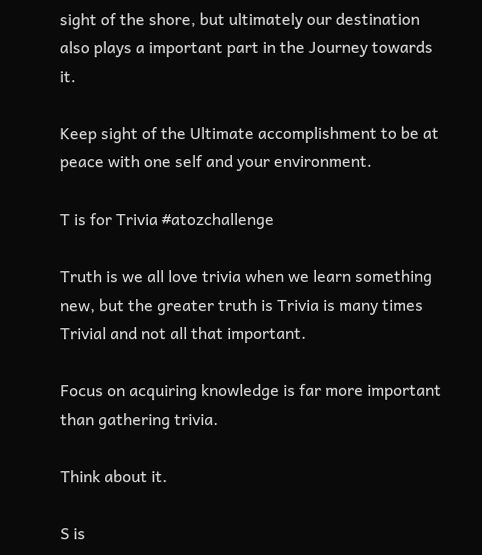sight of the shore, but ultimately our destination also plays a important part in the Journey towards it.

Keep sight of the Ultimate accomplishment to be at peace with one self and your environment.

T is for Trivia #atozchallenge

Truth is we all love trivia when we learn something new, but the greater truth is Trivia is many times Trivial and not all that important.

Focus on acquiring knowledge is far more important than gathering trivia.

Think about it.

S is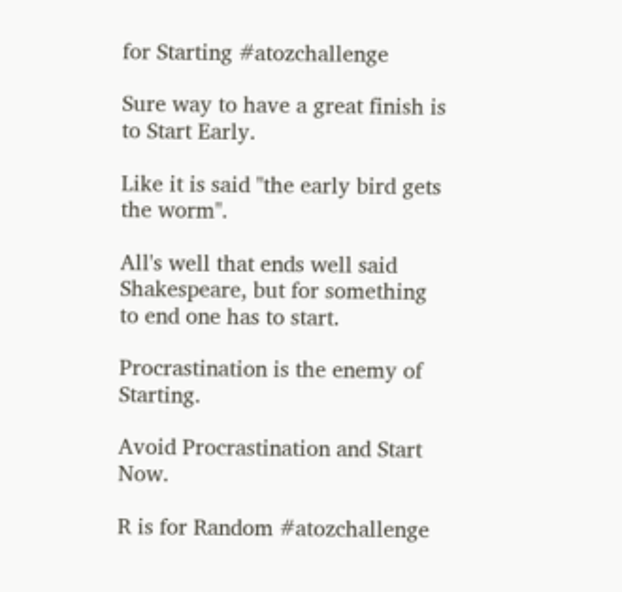for Starting #atozchallenge

Sure way to have a great finish is to Start Early.

Like it is said "the early bird gets the worm".

All's well that ends well said Shakespeare, but for something to end one has to start.

Procrastination is the enemy of Starting.

Avoid Procrastination and Start Now.

R is for Random #atozchallenge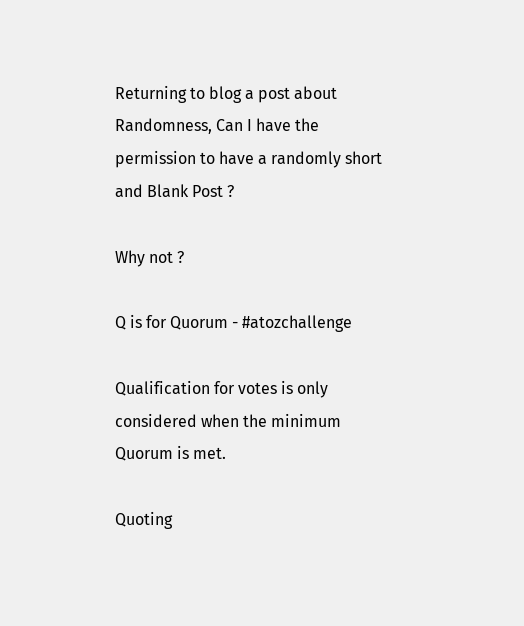Returning to blog a post about Randomness, Can I have the permission to have a randomly short and Blank Post ?

Why not ?

Q is for Quorum - #atozchallenge

Qualification for votes is only considered when the minimum Quorum is met.

Quoting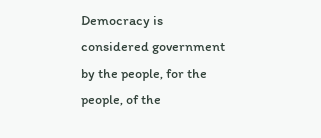Democracy is considered government by the people, for the people, of the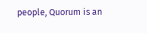people, Quorum is an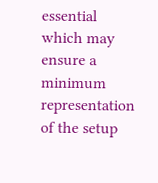essential which may ensure a minimum representation of the setup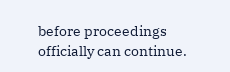before proceedings officially can continue.